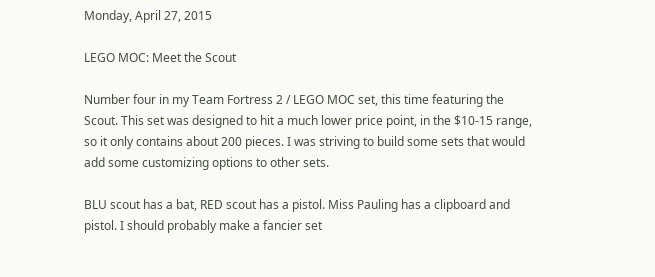Monday, April 27, 2015

LEGO MOC: Meet the Scout

Number four in my Team Fortress 2 / LEGO MOC set, this time featuring the Scout. This set was designed to hit a much lower price point, in the $10-15 range, so it only contains about 200 pieces. I was striving to build some sets that would add some customizing options to other sets.

BLU scout has a bat, RED scout has a pistol. Miss Pauling has a clipboard and pistol. I should probably make a fancier set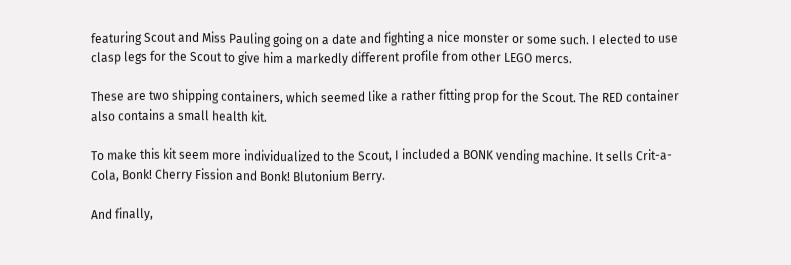featuring Scout and Miss Pauling going on a date and fighting a nice monster or some such. I elected to use clasp legs for the Scout to give him a markedly different profile from other LEGO mercs.

These are two shipping containers, which seemed like a rather fitting prop for the Scout. The RED container also contains a small health kit.

To make this kit seem more individualized to the Scout, I included a BONK vending machine. It sells Crit-a-Cola, Bonk! Cherry Fission and Bonk! Blutonium Berry.

And finally,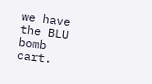we have the BLU bomb cart.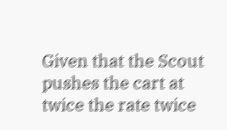Given that the Scout pushes the cart at twice the rate twice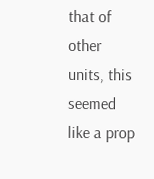that of other units, this seemed like a prop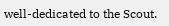well-dedicated to the Scout.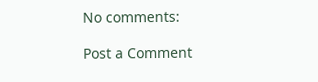No comments:

Post a Comment